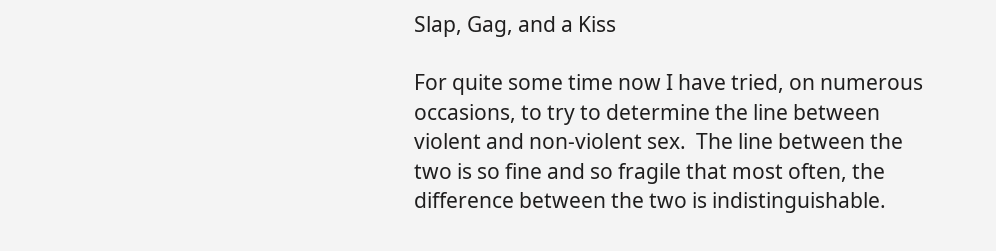Slap, Gag, and a Kiss

For quite some time now I have tried, on numerous occasions, to try to determine the line between violent and non-violent sex.  The line between the two is so fine and so fragile that most often, the difference between the two is indistinguishable.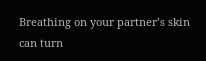Breathing on your partner’s skin can turn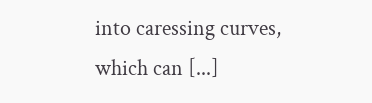into caressing curves, which can [...]